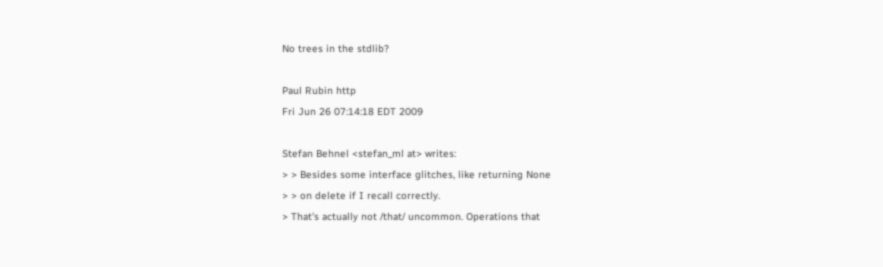No trees in the stdlib?

Paul Rubin http
Fri Jun 26 07:14:18 EDT 2009

Stefan Behnel <stefan_ml at> writes:
> > Besides some interface glitches, like returning None
> > on delete if I recall correctly.
> That's actually not /that/ uncommon. Operations that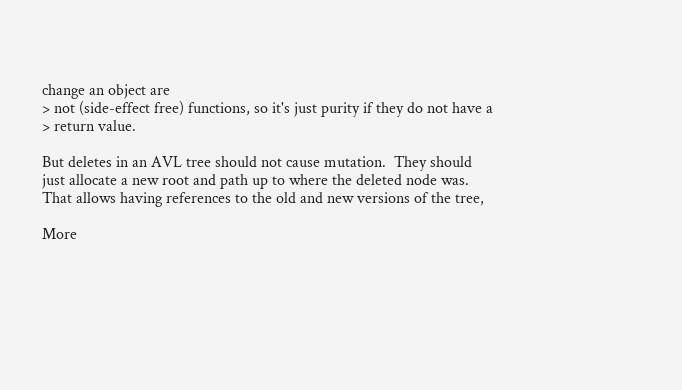change an object are
> not (side-effect free) functions, so it's just purity if they do not have a
> return value.

But deletes in an AVL tree should not cause mutation.  They should
just allocate a new root and path up to where the deleted node was.
That allows having references to the old and new versions of the tree,

More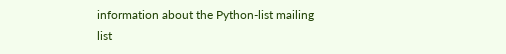information about the Python-list mailing list